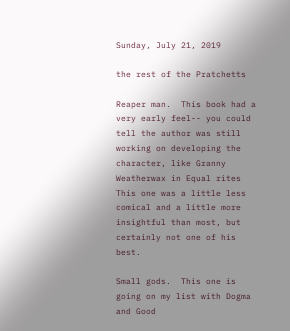Sunday, July 21, 2019

the rest of the Pratchetts

Reaper man.  This book had a very early feel-- you could tell the author was still working on developing the character, like Granny Weatherwax in Equal rites
This one was a little less comical and a little more insightful than most, but certainly not one of his best.

Small gods.  This one is going on my list with Dogma and Good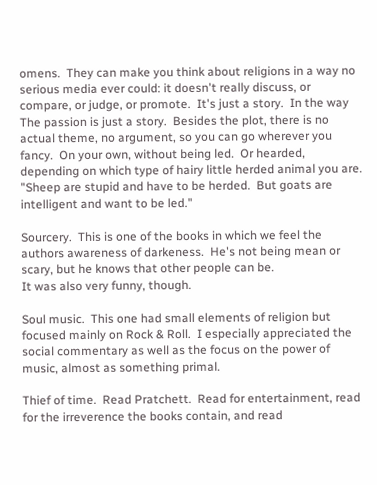omens.  They can make you think about religions in a way no serious media ever could: it doesn't really discuss, or compare, or judge, or promote.  It's just a story.  In the way The passion is just a story.  Besides the plot, there is no actual theme, no argument, so you can go wherever you fancy.  On your own, without being led.  Or hearded, depending on which type of hairy little herded animal you are.  "Sheep are stupid and have to be herded.  But goats are intelligent and want to be led."

Sourcery.  This is one of the books in which we feel the authors awareness of darkeness.  He's not being mean or scary, but he knows that other people can be.
It was also very funny, though.

Soul music.  This one had small elements of religion but focused mainly on Rock & Roll.  I especially appreciated the social commentary as well as the focus on the power of music, almost as something primal.

Thief of time.  Read Pratchett.  Read for entertainment, read for the irreverence the books contain, and read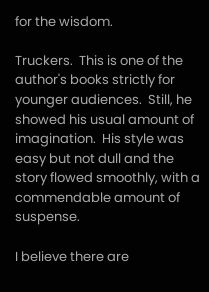for the wisdom.

Truckers.  This is one of the author's books strictly for younger audiences.  Still, he showed his usual amount of imagination.  His style was easy but not dull and the story flowed smoothly, with a commendable amount of suspense.

I believe there are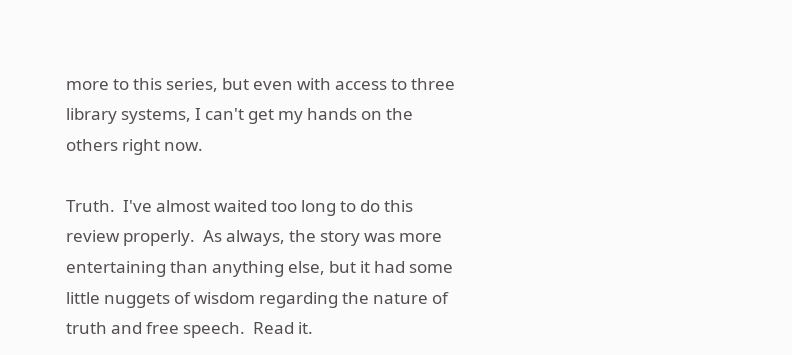more to this series, but even with access to three library systems, I can't get my hands on the others right now.

Truth.  I've almost waited too long to do this review properly.  As always, the story was more entertaining than anything else, but it had some little nuggets of wisdom regarding the nature of truth and free speech.  Read it.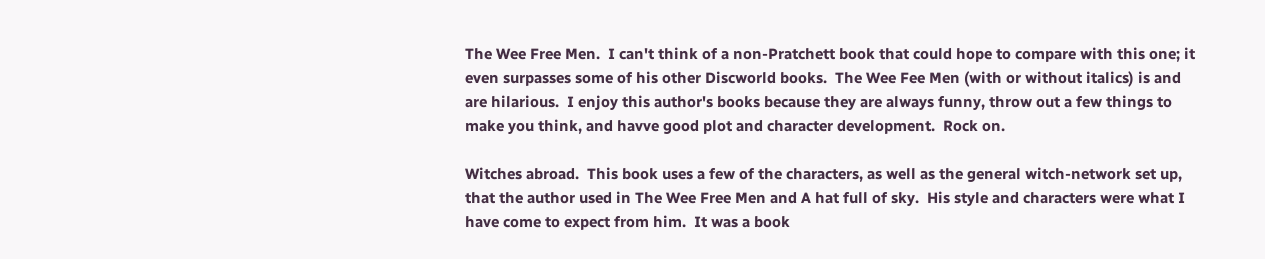The Wee Free Men.  I can't think of a non-Pratchett book that could hope to compare with this one; it even surpasses some of his other Discworld books.  The Wee Fee Men (with or without italics) is and are hilarious.  I enjoy this author's books because they are always funny, throw out a few things to make you think, and havve good plot and character development.  Rock on.

Witches abroad.  This book uses a few of the characters, as well as the general witch-network set up, that the author used in The Wee Free Men and A hat full of sky.  His style and characters were what I have come to expect from him.  It was a book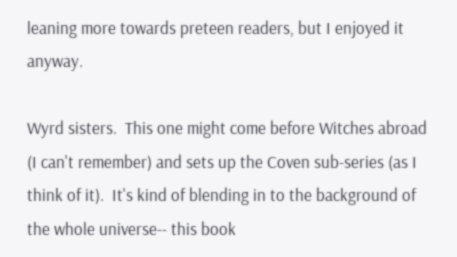leaning more towards preteen readers, but I enjoyed it anyway.

Wyrd sisters.  This one might come before Witches abroad (I can't remember) and sets up the Coven sub-series (as I think of it).  It's kind of blending in to the background of the whole universe-- this book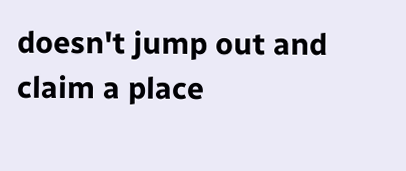doesn't jump out and claim a place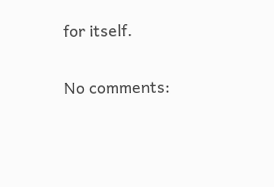for itself.

No comments: